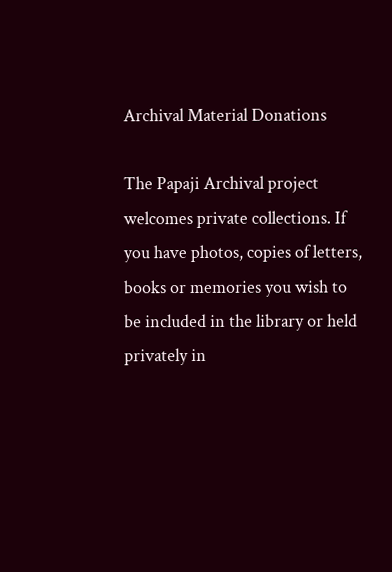Archival Material Donations

The Papaji Archival project welcomes private collections. If you have photos, copies of letters, books or memories you wish to be included in the library or held privately in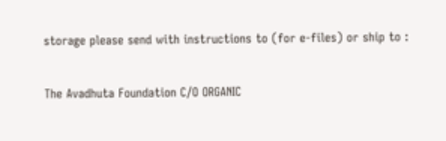storage please send with instructions to (for e-files) or ship to :

The Avadhuta Foundation C/O ORGANIC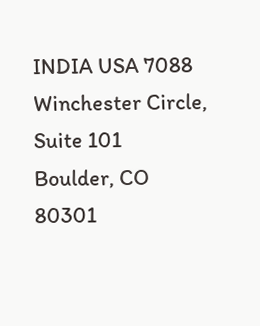INDIA USA 7088 Winchester Circle, Suite 101
Boulder, CO 80301